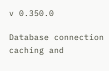v 0.350.0

Database connection caching and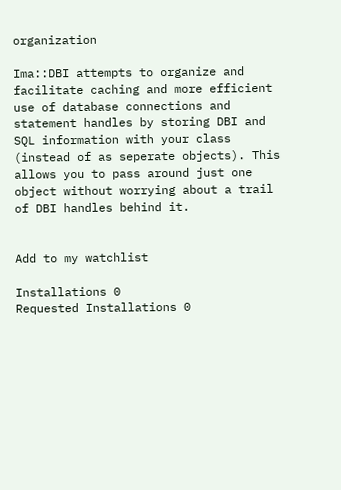organization

Ima::DBI attempts to organize and facilitate caching and more efficient use of database connections and statement handles by storing DBI and SQL information with your class (instead of as seperate objects). This allows you to pass around just one object without worrying about a trail of DBI handles behind it.


Add to my watchlist

Installations 0
Requested Installations 0